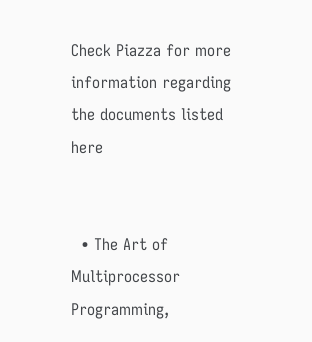Check Piazza for more information regarding the documents listed here


  • The Art of Multiprocessor Programming,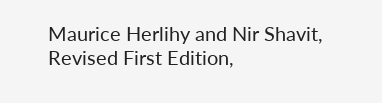Maurice Herlihy and Nir Shavit, Revised First Edition,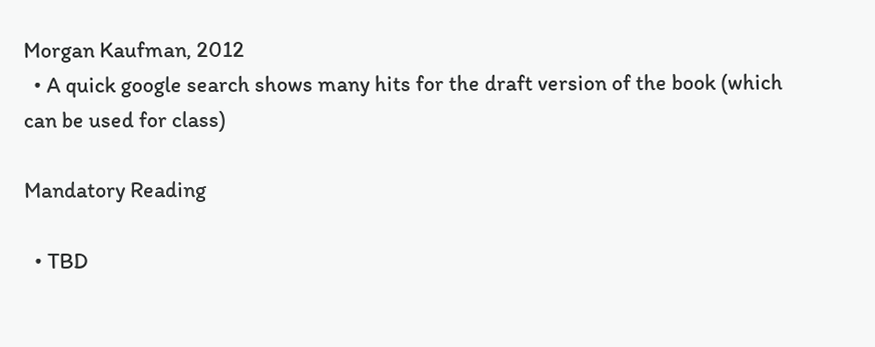Morgan Kaufman, 2012
  • A quick google search shows many hits for the draft version of the book (which can be used for class)

Mandatory Reading

  • TBD